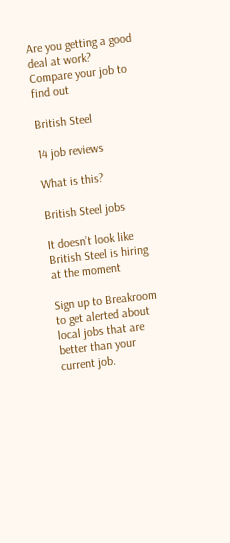Are you getting a good deal at work?
Compare your job to find out

British Steel

14 job reviews

What is this?

British Steel jobs

It doesn’t look like British Steel is hiring at the moment

Sign up to Breakroom to get alerted about local jobs that are better than your current job.